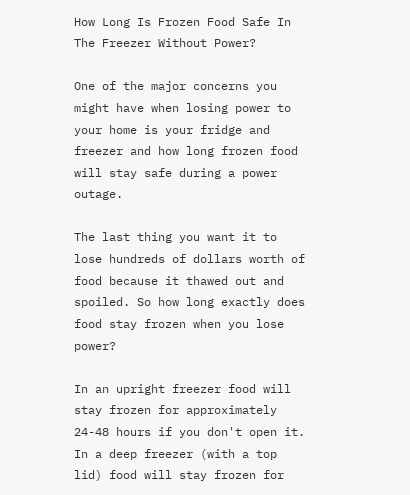How Long Is Frozen Food Safe In The Freezer Without Power?

One of the major concerns you might have when losing power to your home is your fridge and freezer and how long frozen food will stay safe during a power outage.

The last thing you want it to lose hundreds of dollars worth of food because it thawed out and spoiled. So how long exactly does food stay frozen when you lose power?

In an upright freezer food will stay frozen for approximately 24-48 hours if you don't open it. In a deep freezer (with a top lid) food will stay frozen for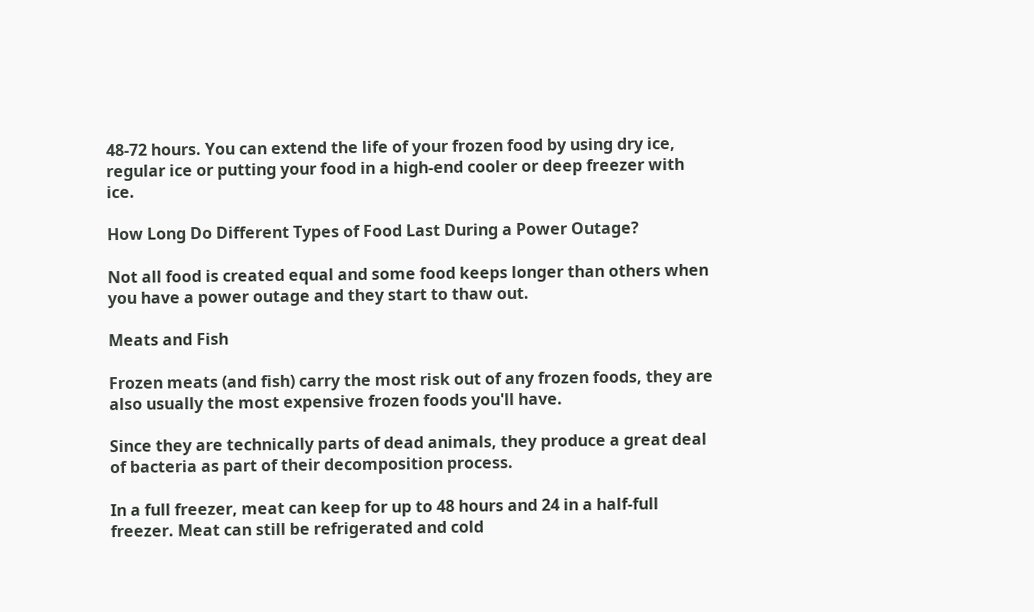48-72 hours. You can extend the life of your frozen food by using dry ice, regular ice or putting your food in a high-end cooler or deep freezer with ice.

How Long Do Different Types of Food Last During a Power Outage?

Not all food is created equal and some food keeps longer than others when you have a power outage and they start to thaw out.

Meats and Fish

Frozen meats (and fish) carry the most risk out of any frozen foods, they are also usually the most expensive frozen foods you'll have.

Since they are technically parts of dead animals, they produce a great deal of bacteria as part of their decomposition process.

In a full freezer, meat can keep for up to 48 hours and 24 in a half-full freezer. Meat can still be refrigerated and cold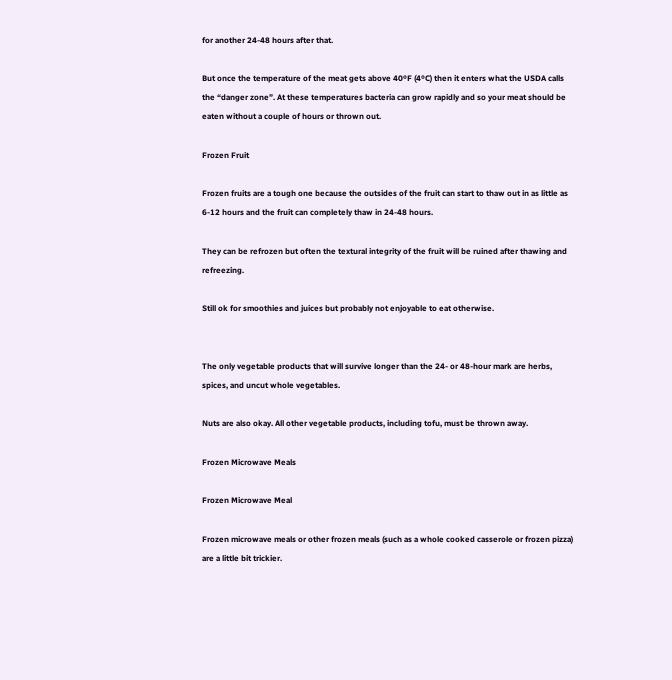for another 24-48 hours after that.

But once the temperature of the meat gets above 40ºF (4ºC) then it enters what the USDA calls the “danger zone”. At these temperatures bacteria can grow rapidly and so your meat should be eaten without a couple of hours or thrown out.

Frozen Fruit

Frozen fruits are a tough one because the outsides of the fruit can start to thaw out in as little as 6-12 hours and the fruit can completely thaw in 24-48 hours.

They can be refrozen but often the textural integrity of the fruit will be ruined after thawing and refreezing.

Still ok for smoothies and juices but probably not enjoyable to eat otherwise.


The only vegetable products that will survive longer than the 24- or 48-hour mark are herbs, spices, and uncut whole vegetables.

Nuts are also okay. All other vegetable products, including tofu, must be thrown away.

Frozen Microwave Meals

Frozen Microwave Meal

Frozen microwave meals or other frozen meals (such as a whole cooked casserole or frozen pizza) are a little bit trickier.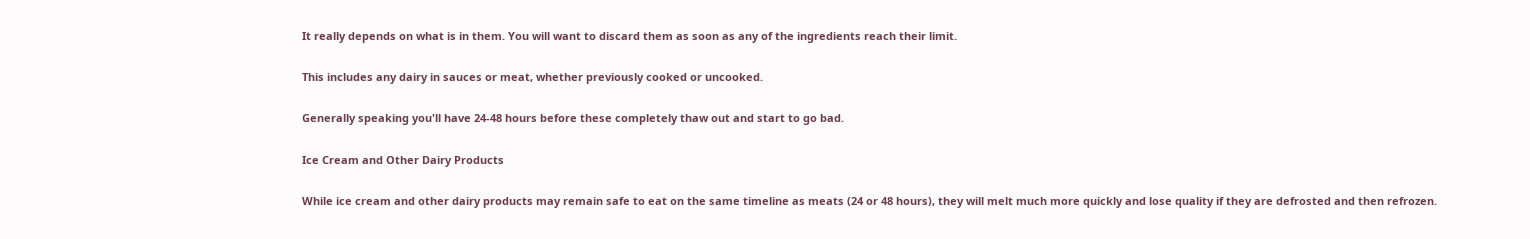It really depends on what is in them. You will want to discard them as soon as any of the ingredients reach their limit.

This includes any dairy in sauces or meat, whether previously cooked or uncooked.

Generally speaking you'll have 24-48 hours before these completely thaw out and start to go bad.

Ice Cream and Other Dairy Products

While ice cream and other dairy products may remain safe to eat on the same timeline as meats (24 or 48 hours), they will melt much more quickly and lose quality if they are defrosted and then refrozen.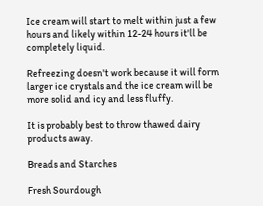Ice cream will start to melt within just a few hours and likely within 12-24 hours it'll be completely liquid.

Refreezing doesn't work because it will form larger ice crystals and the ice cream will be more solid and icy and less fluffy.

It is probably best to throw thawed dairy products away.

Breads and Starches

Fresh Sourdough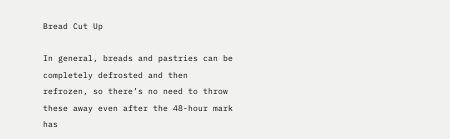Bread Cut Up

In general, breads and pastries can be completely defrosted and then refrozen, so there’s no need to throw these away even after the 48-hour mark has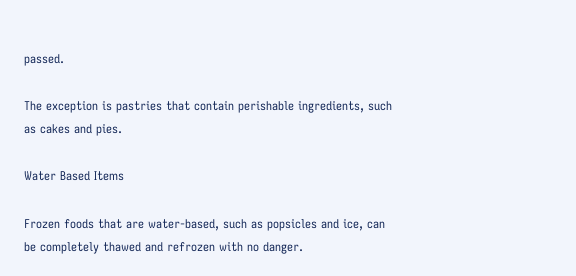passed.

The exception is pastries that contain perishable ingredients, such as cakes and pies.

Water Based Items

Frozen foods that are water-based, such as popsicles and ice, can be completely thawed and refrozen with no danger.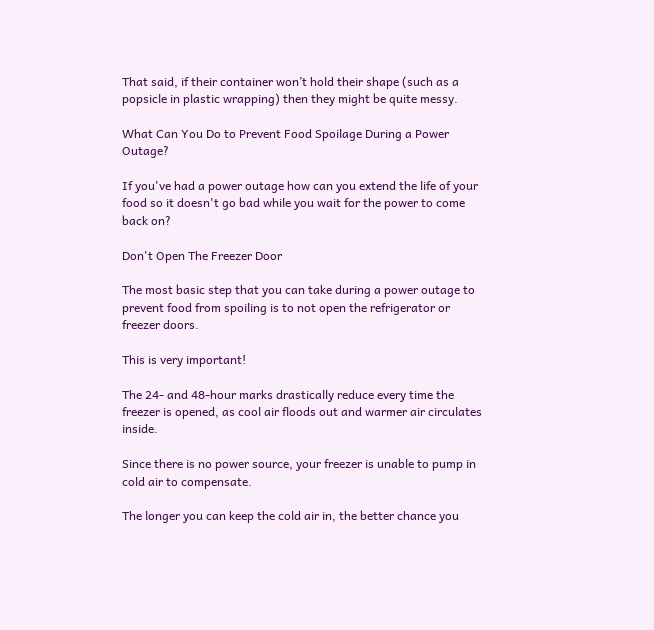That said, if their container won’t hold their shape (such as a popsicle in plastic wrapping) then they might be quite messy.

What Can You Do to Prevent Food Spoilage During a Power Outage?

If you've had a power outage how can you extend the life of your food so it doesn't go bad while you wait for the power to come back on?

Don't Open The Freezer Door

The most basic step that you can take during a power outage to prevent food from spoiling is to not open the refrigerator or freezer doors.

This is very important!

The 24- and 48-hour marks drastically reduce every time the freezer is opened, as cool air floods out and warmer air circulates inside.

Since there is no power source, your freezer is unable to pump in cold air to compensate.

The longer you can keep the cold air in, the better chance you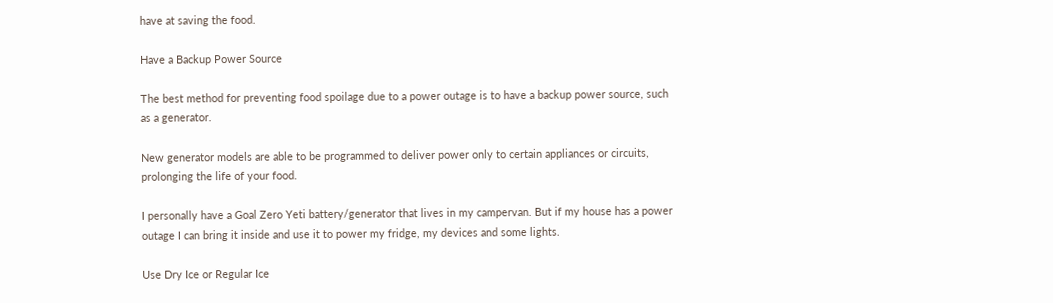have at saving the food.

Have a Backup Power Source

The best method for preventing food spoilage due to a power outage is to have a backup power source, such as a generator.

New generator models are able to be programmed to deliver power only to certain appliances or circuits, prolonging the life of your food.

I personally have a Goal Zero Yeti battery/generator that lives in my campervan. But if my house has a power outage I can bring it inside and use it to power my fridge, my devices and some lights.

Use Dry Ice or Regular Ice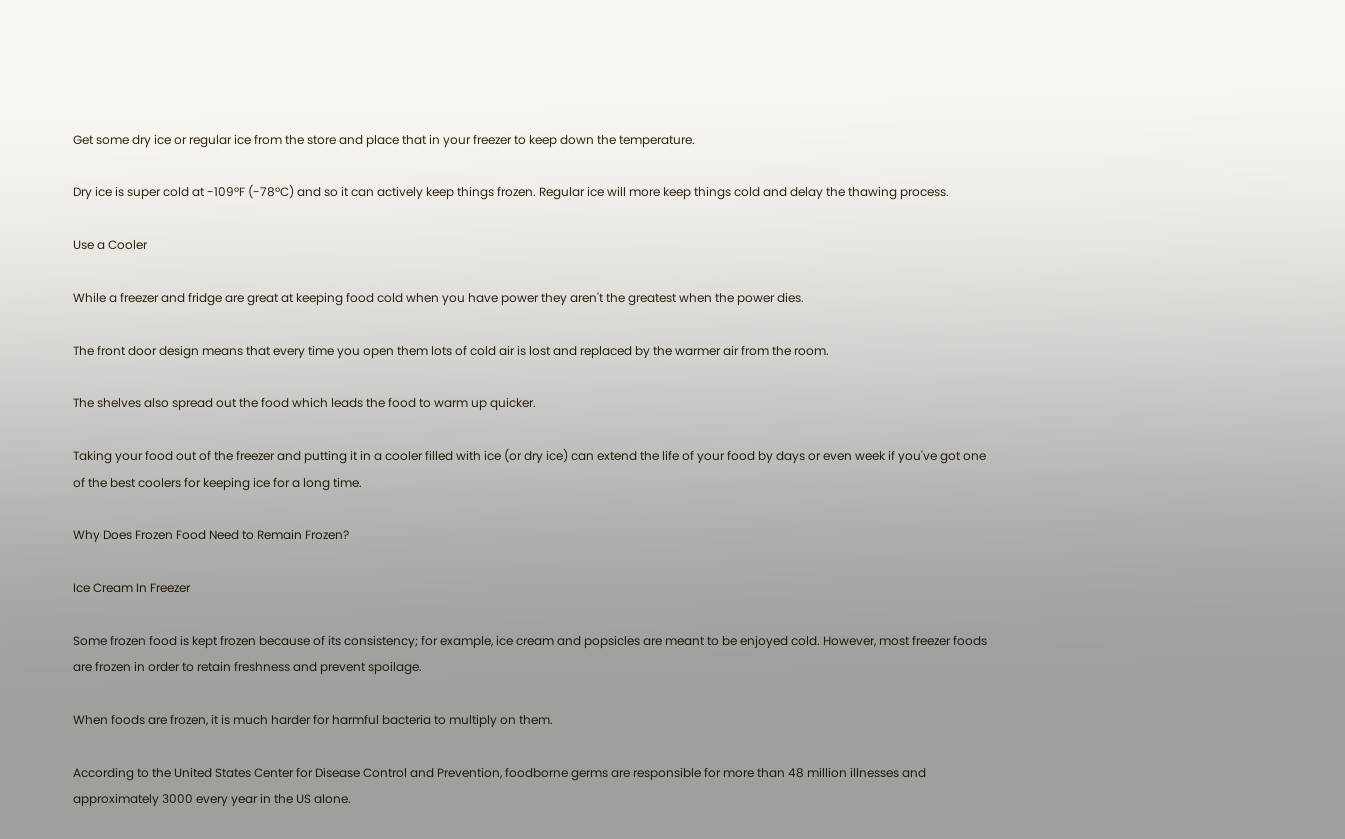Get some dry ice or regular ice from the store and place that in your freezer to keep down the temperature.

Dry ice is super cold at -109ºF (-78ºC) and so it can actively keep things frozen. Regular ice will more keep things cold and delay the thawing process.

Use a Cooler

While a freezer and fridge are great at keeping food cold when you have power they aren't the greatest when the power dies.

The front door design means that every time you open them lots of cold air is lost and replaced by the warmer air from the room.

The shelves also spread out the food which leads the food to warm up quicker.

Taking your food out of the freezer and putting it in a cooler filled with ice (or dry ice) can extend the life of your food by days or even week if you've got one of the best coolers for keeping ice for a long time.

Why Does Frozen Food Need to Remain Frozen?

Ice Cream In Freezer

Some frozen food is kept frozen because of its consistency; for example, ice cream and popsicles are meant to be enjoyed cold. However, most freezer foods are frozen in order to retain freshness and prevent spoilage.

When foods are frozen, it is much harder for harmful bacteria to multiply on them.

According to the United States Center for Disease Control and Prevention, foodborne germs are responsible for more than 48 million illnesses and approximately 3000 every year in the US alone.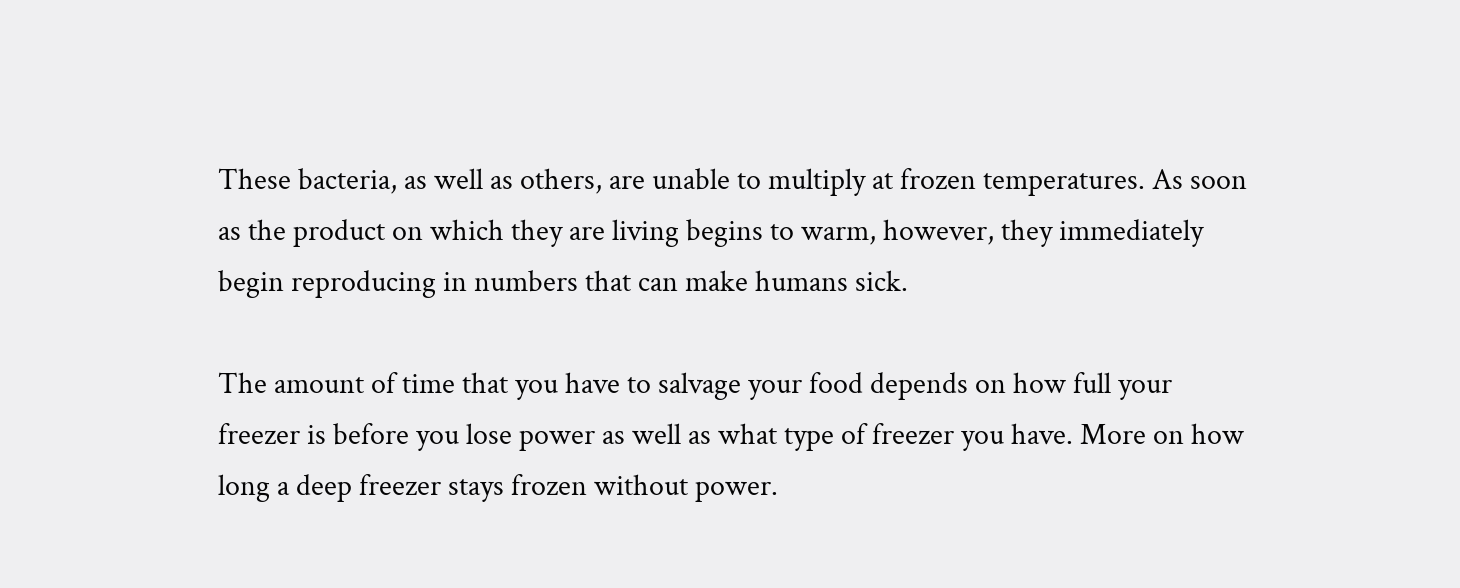These bacteria, as well as others, are unable to multiply at frozen temperatures. As soon as the product on which they are living begins to warm, however, they immediately begin reproducing in numbers that can make humans sick.

The amount of time that you have to salvage your food depends on how full your freezer is before you lose power as well as what type of freezer you have. More on how long a deep freezer stays frozen without power.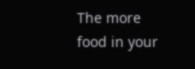The more food in your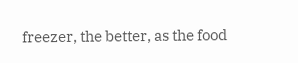freezer, the better, as the food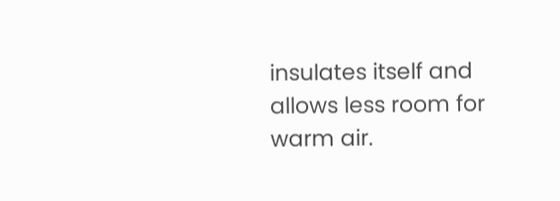insulates itself and allows less room for warm air.